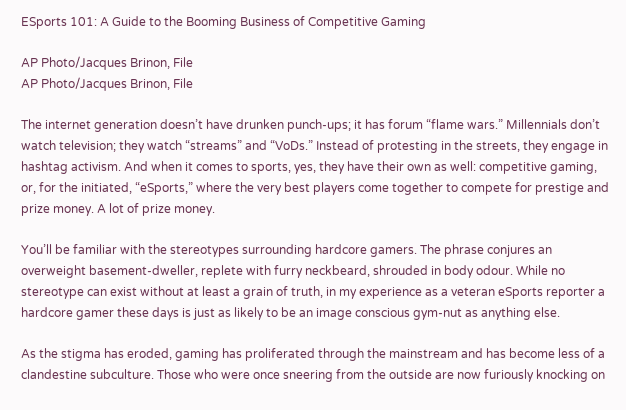ESports 101: A Guide to the Booming Business of Competitive Gaming

AP Photo/Jacques Brinon, File
AP Photo/Jacques Brinon, File

The internet generation doesn’t have drunken punch-ups; it has forum “flame wars.” Millennials don’t watch television; they watch “streams” and “VoDs.” Instead of protesting in the streets, they engage in hashtag activism. And when it comes to sports, yes, they have their own as well: competitive gaming, or, for the initiated, “eSports,” where the very best players come together to compete for prestige and prize money. A lot of prize money.

You’ll be familiar with the stereotypes surrounding hardcore gamers. The phrase conjures an overweight basement-dweller, replete with furry neckbeard, shrouded in body odour. While no stereotype can exist without at least a grain of truth, in my experience as a veteran eSports reporter a hardcore gamer these days is just as likely to be an image conscious gym-nut as anything else.

As the stigma has eroded, gaming has proliferated through the mainstream and has become less of a clandestine subculture. Those who were once sneering from the outside are now furiously knocking on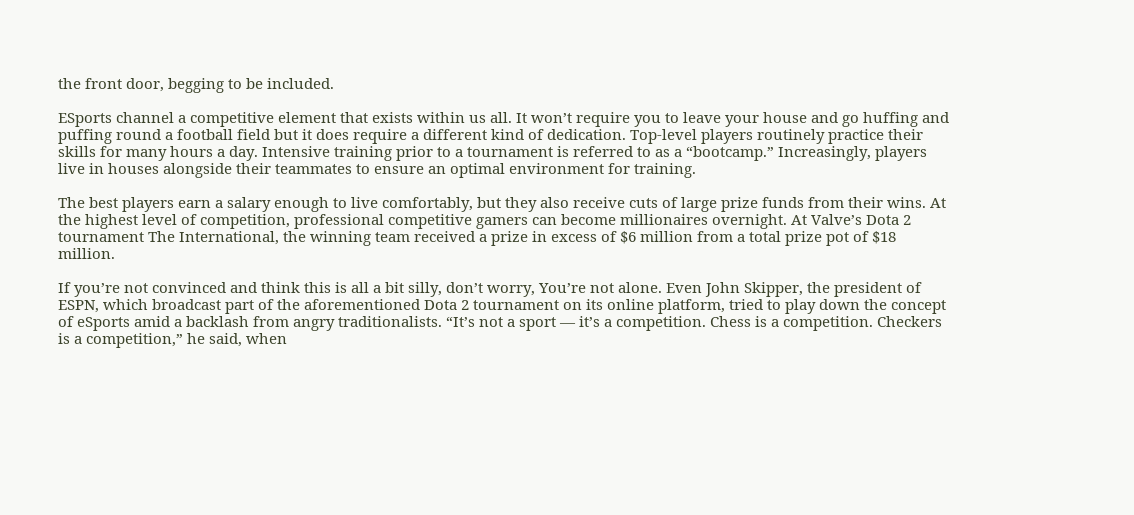the front door, begging to be included.

ESports channel a competitive element that exists within us all. It won’t require you to leave your house and go huffing and puffing round a football field but it does require a different kind of dedication. Top-level players routinely practice their skills for many hours a day. Intensive training prior to a tournament is referred to as a “bootcamp.” Increasingly, players live in houses alongside their teammates to ensure an optimal environment for training.

The best players earn a salary enough to live comfortably, but they also receive cuts of large prize funds from their wins. At the highest level of competition, professional competitive gamers can become millionaires overnight. At Valve’s Dota 2 tournament The International, the winning team received a prize in excess of $6 million from a total prize pot of $18 million.

If you’re not convinced and think this is all a bit silly, don’t worry, You’re not alone. Even John Skipper, the president of ESPN, which broadcast part of the aforementioned Dota 2 tournament on its online platform, tried to play down the concept of eSports amid a backlash from angry traditionalists. “It’s not a sport — it’s a competition. Chess is a competition. Checkers is a competition,” he said, when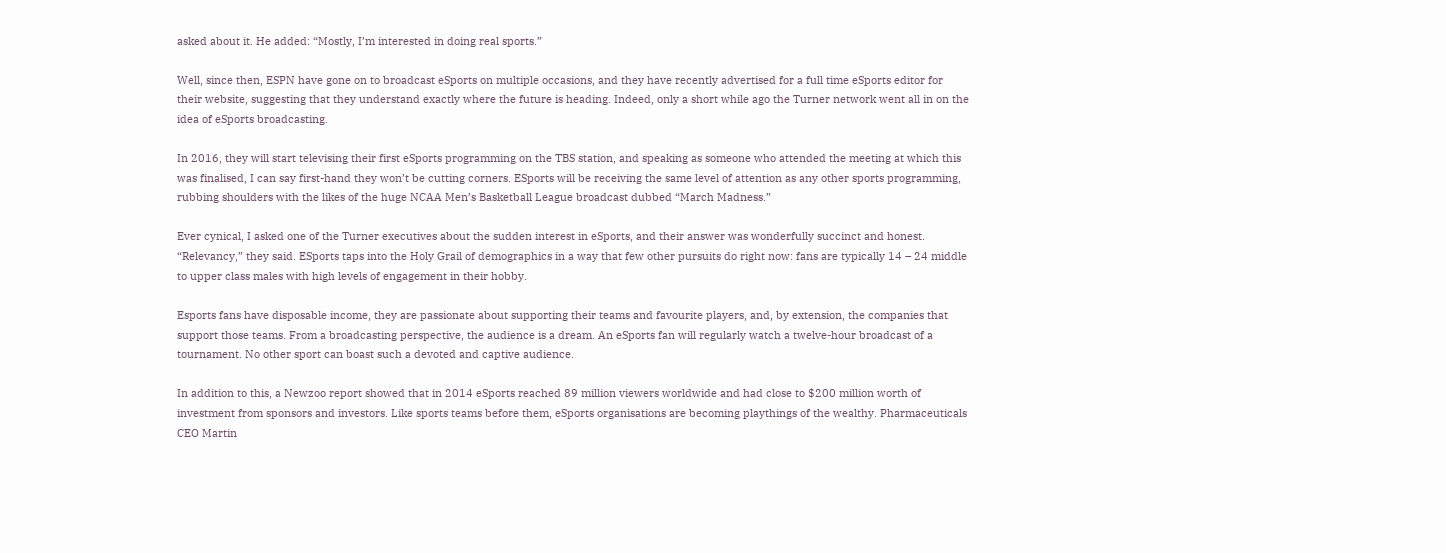asked about it. He added: “Mostly, I’m interested in doing real sports.”

Well, since then, ESPN have gone on to broadcast eSports on multiple occasions, and they have recently advertised for a full time eSports editor for their website, suggesting that they understand exactly where the future is heading. Indeed, only a short while ago the Turner network went all in on the idea of eSports broadcasting.

In 2016, they will start televising their first eSports programming on the TBS station, and speaking as someone who attended the meeting at which this was finalised, I can say first-hand they won’t be cutting corners. ESports will be receiving the same level of attention as any other sports programming, rubbing shoulders with the likes of the huge NCAA Men’s Basketball League broadcast dubbed “March Madness.”

Ever cynical, I asked one of the Turner executives about the sudden interest in eSports, and their answer was wonderfully succinct and honest. “Relevancy,” they said. ESports taps into the Holy Grail of demographics in a way that few other pursuits do right now: fans are typically 14 – 24 middle to upper class males with high levels of engagement in their hobby.

Esports fans have disposable income, they are passionate about supporting their teams and favourite players, and, by extension, the companies that support those teams. From a broadcasting perspective, the audience is a dream. An eSports fan will regularly watch a twelve-hour broadcast of a tournament. No other sport can boast such a devoted and captive audience.

In addition to this, a Newzoo report showed that in 2014 eSports reached 89 million viewers worldwide and had close to $200 million worth of investment from sponsors and investors. Like sports teams before them, eSports organisations are becoming playthings of the wealthy. Pharmaceuticals CEO Martin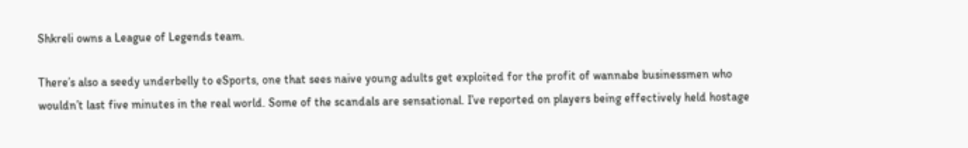Shkreli owns a League of Legends team.

There’s also a seedy underbelly to eSports, one that sees naive young adults get exploited for the profit of wannabe businessmen who wouldn’t last five minutes in the real world. Some of the scandals are sensational. I’ve reported on players being effectively held hostage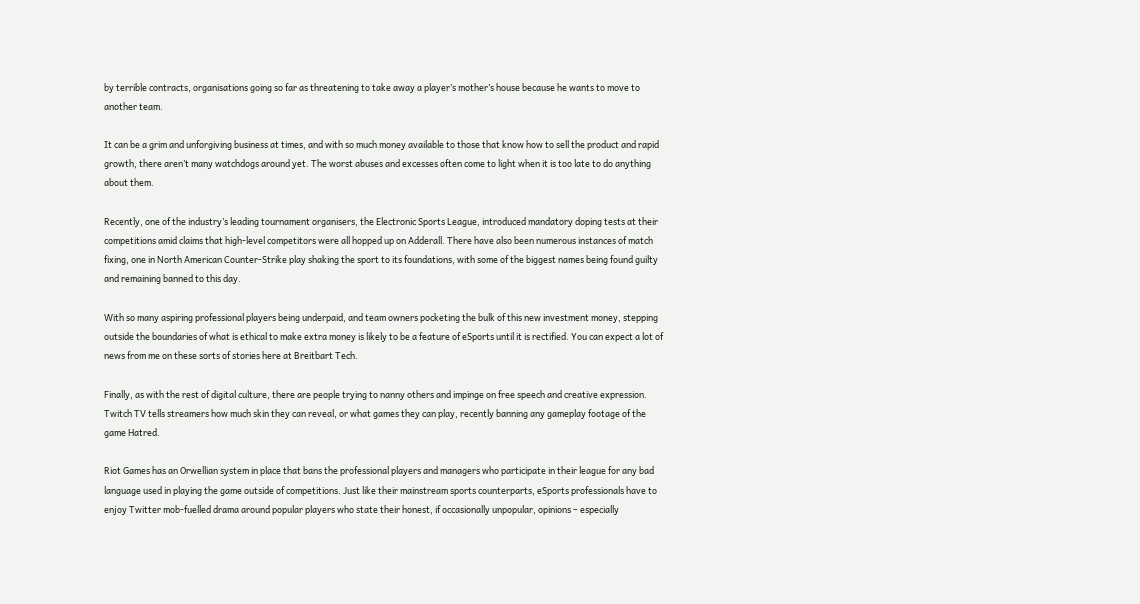by terrible contracts, organisations going so far as threatening to take away a player’s mother’s house because he wants to move to another team.

It can be a grim and unforgiving business at times, and with so much money available to those that know how to sell the product and rapid growth, there aren’t many watchdogs around yet. The worst abuses and excesses often come to light when it is too late to do anything about them.

Recently, one of the industry’s leading tournament organisers, the Electronic Sports League, introduced mandatory doping tests at their competitions amid claims that high-level competitors were all hopped up on Adderall. There have also been numerous instances of match fixing, one in North American Counter-Strike play shaking the sport to its foundations, with some of the biggest names being found guilty and remaining banned to this day.

With so many aspiring professional players being underpaid, and team owners pocketing the bulk of this new investment money, stepping outside the boundaries of what is ethical to make extra money is likely to be a feature of eSports until it is rectified. You can expect a lot of news from me on these sorts of stories here at Breitbart Tech.

Finally, as with the rest of digital culture, there are people trying to nanny others and impinge on free speech and creative expression. Twitch TV tells streamers how much skin they can reveal, or what games they can play, recently banning any gameplay footage of the game Hatred.

Riot Games has an Orwellian system in place that bans the professional players and managers who participate in their league for any bad language used in playing the game outside of competitions. Just like their mainstream sports counterparts, eSports professionals have to enjoy Twitter mob-fuelled drama around popular players who state their honest, if occasionally unpopular, opinions – especially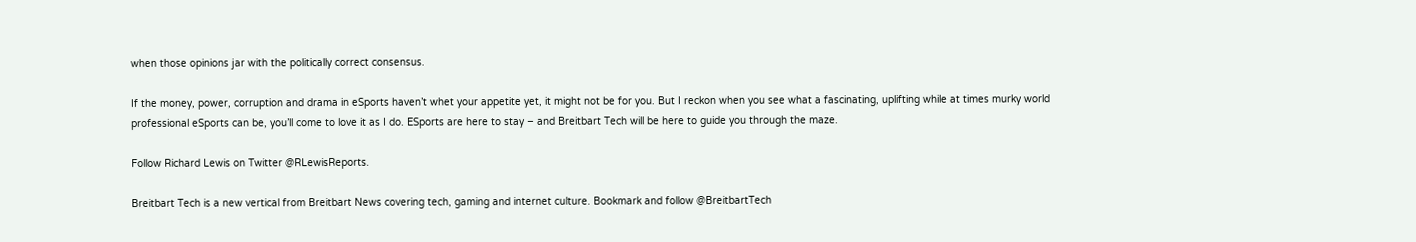when those opinions jar with the politically correct consensus.

If the money, power, corruption and drama in eSports haven’t whet your appetite yet, it might not be for you. But I reckon when you see what a fascinating, uplifting while at times murky world professional eSports can be, you’ll come to love it as I do. ESports are here to stay – and Breitbart Tech will be here to guide you through the maze.

Follow Richard Lewis on Twitter @RLewisReports.

Breitbart Tech is a new vertical from Breitbart News covering tech, gaming and internet culture. Bookmark and follow @BreitbartTech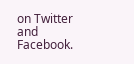on Twitter and Facebook.